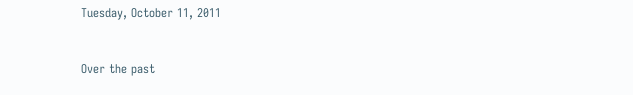Tuesday, October 11, 2011


Over the past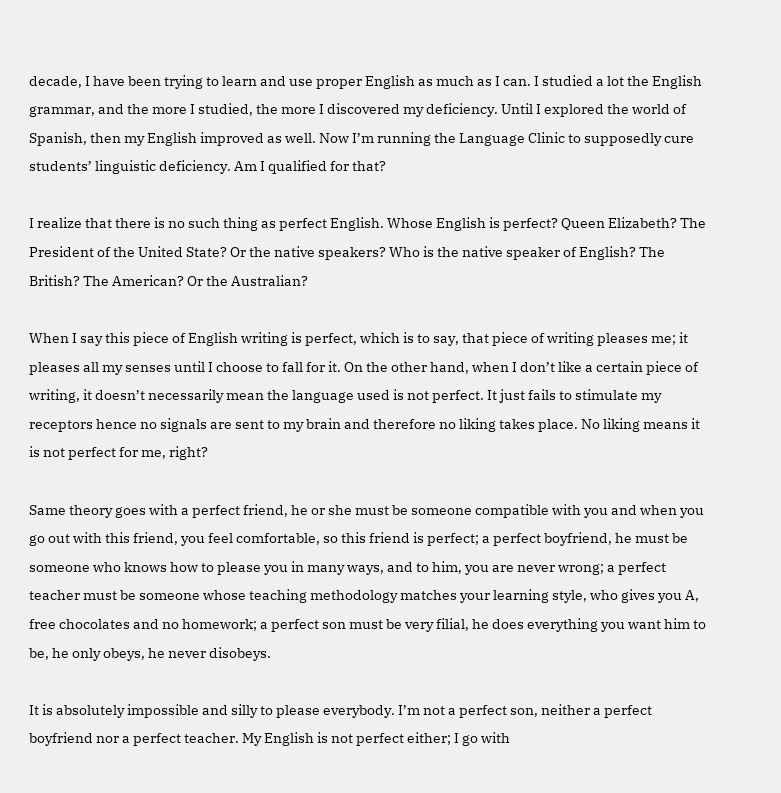decade, I have been trying to learn and use proper English as much as I can. I studied a lot the English grammar, and the more I studied, the more I discovered my deficiency. Until I explored the world of Spanish, then my English improved as well. Now I’m running the Language Clinic to supposedly cure students’ linguistic deficiency. Am I qualified for that?

I realize that there is no such thing as perfect English. Whose English is perfect? Queen Elizabeth? The President of the United State? Or the native speakers? Who is the native speaker of English? The British? The American? Or the Australian?

When I say this piece of English writing is perfect, which is to say, that piece of writing pleases me; it pleases all my senses until I choose to fall for it. On the other hand, when I don’t like a certain piece of writing, it doesn’t necessarily mean the language used is not perfect. It just fails to stimulate my receptors hence no signals are sent to my brain and therefore no liking takes place. No liking means it is not perfect for me, right?

Same theory goes with a perfect friend, he or she must be someone compatible with you and when you go out with this friend, you feel comfortable, so this friend is perfect; a perfect boyfriend, he must be someone who knows how to please you in many ways, and to him, you are never wrong; a perfect teacher must be someone whose teaching methodology matches your learning style, who gives you A, free chocolates and no homework; a perfect son must be very filial, he does everything you want him to be, he only obeys, he never disobeys.

It is absolutely impossible and silly to please everybody. I’m not a perfect son, neither a perfect boyfriend nor a perfect teacher. My English is not perfect either; I go with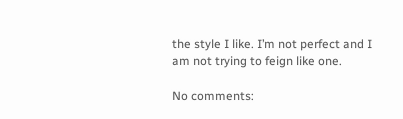the style I like. I’m not perfect and I am not trying to feign like one.

No comments: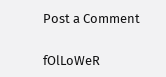Post a Comment


fOlLoWeR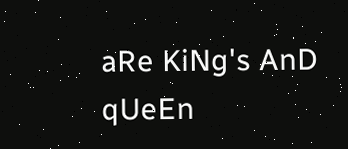aRe KiNg's AnD qUeEn